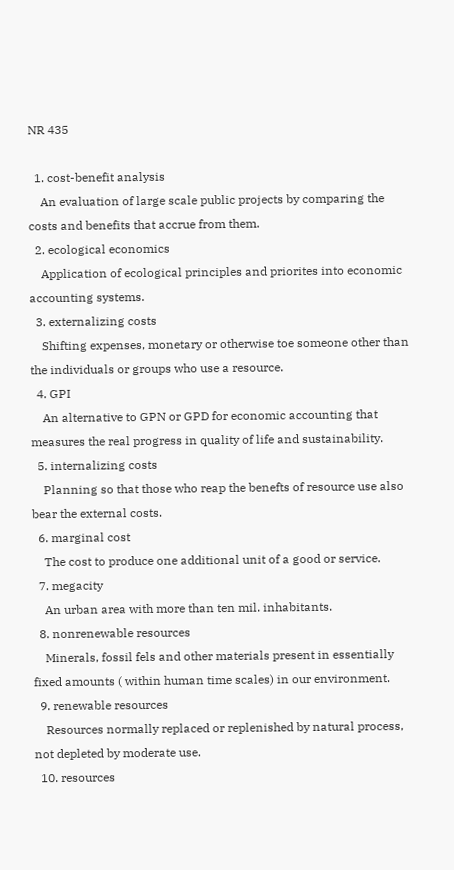NR 435

  1. cost-benefit analysis
    An evaluation of large scale public projects by comparing the costs and benefits that accrue from them.
  2. ecological economics
    Application of ecological principles and priorites into economic accounting systems.
  3. externalizing costs
    Shifting expenses, monetary or otherwise toe someone other than the individuals or groups who use a resource.
  4. GPI
    An alternative to GPN or GPD for economic accounting that measures the real progress in quality of life and sustainability.
  5. internalizing costs
    Planning so that those who reap the benefts of resource use also bear the external costs.
  6. marginal cost
    The cost to produce one additional unit of a good or service.
  7. megacity
    An urban area with more than ten mil. inhabitants.
  8. nonrenewable resources
    Minerals, fossil fels and other materials present in essentially fixed amounts ( within human time scales) in our environment.
  9. renewable resources
    Resources normally replaced or replenished by natural process, not depleted by moderate use.
  10. resources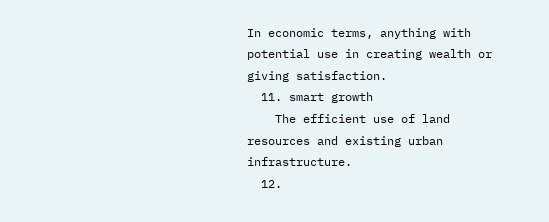In economic terms, anything with potential use in creating wealth or giving satisfaction.
  11. smart growth
    The efficient use of land resources and existing urban infrastructure.
  12.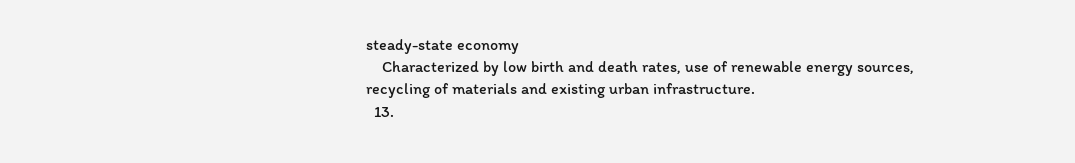steady-state economy
    Characterized by low birth and death rates, use of renewable energy sources, recycling of materials and existing urban infrastructure.
  13.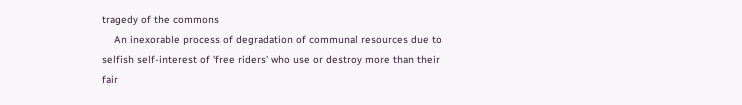tragedy of the commons
    An inexorable process of degradation of communal resources due to selfish self-interest of 'free riders' who use or destroy more than their fair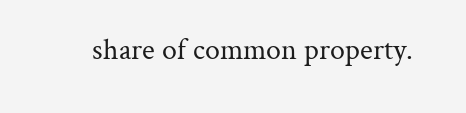share of common property.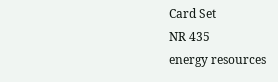Card Set
NR 435
energy resources